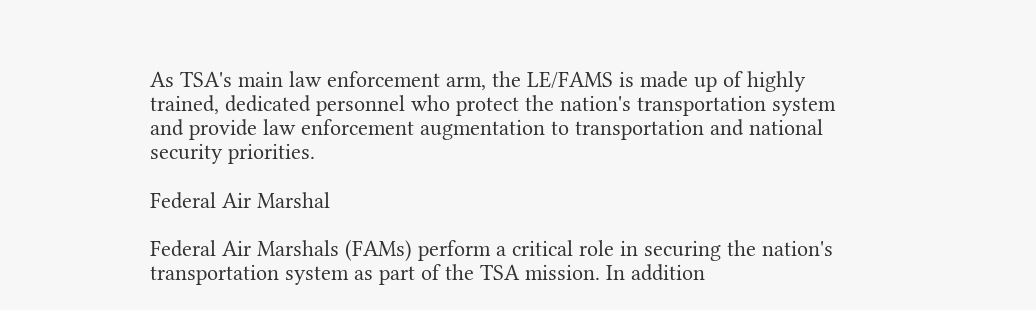As TSA's main law enforcement arm, the LE/FAMS is made up of highly trained, dedicated personnel who protect the nation's transportation system and provide law enforcement augmentation to transportation and national security priorities.

Federal Air Marshal

Federal Air Marshals (FAMs) perform a critical role in securing the nation's transportation system as part of the TSA mission. In addition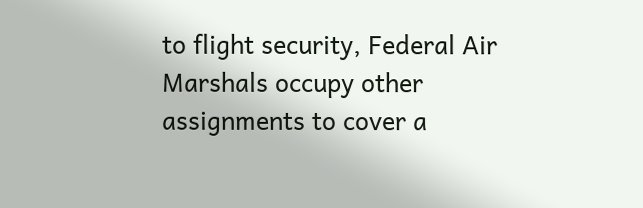to flight security, Federal Air Marshals occupy other assignments to cover a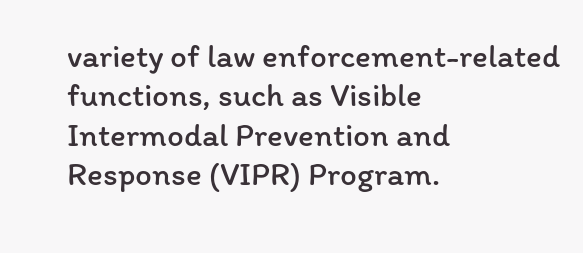variety of law enforcement-related functions, such as Visible Intermodal Prevention and Response (VIPR) Program.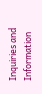Inquiries and Information